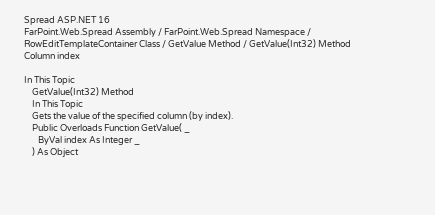Spread ASP.NET 16
FarPoint.Web.Spread Assembly / FarPoint.Web.Spread Namespace / RowEditTemplateContainer Class / GetValue Method / GetValue(Int32) Method
Column index

In This Topic
    GetValue(Int32) Method
    In This Topic
    Gets the value of the specified column (by index).
    Public Overloads Function GetValue( _
       ByVal index As Integer _
    ) As Object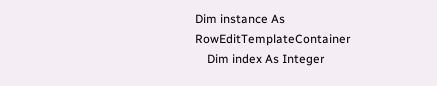Dim instance As RowEditTemplateContainer
    Dim index As Integer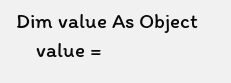Dim value As Object
    value =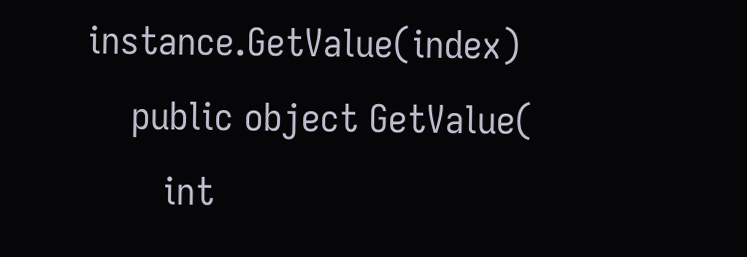instance.GetValue(index)
    public object GetValue(
       int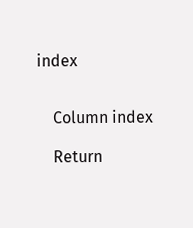index


    Column index

    Return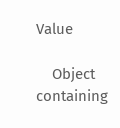Value

    Object containing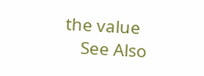the value
    See Also